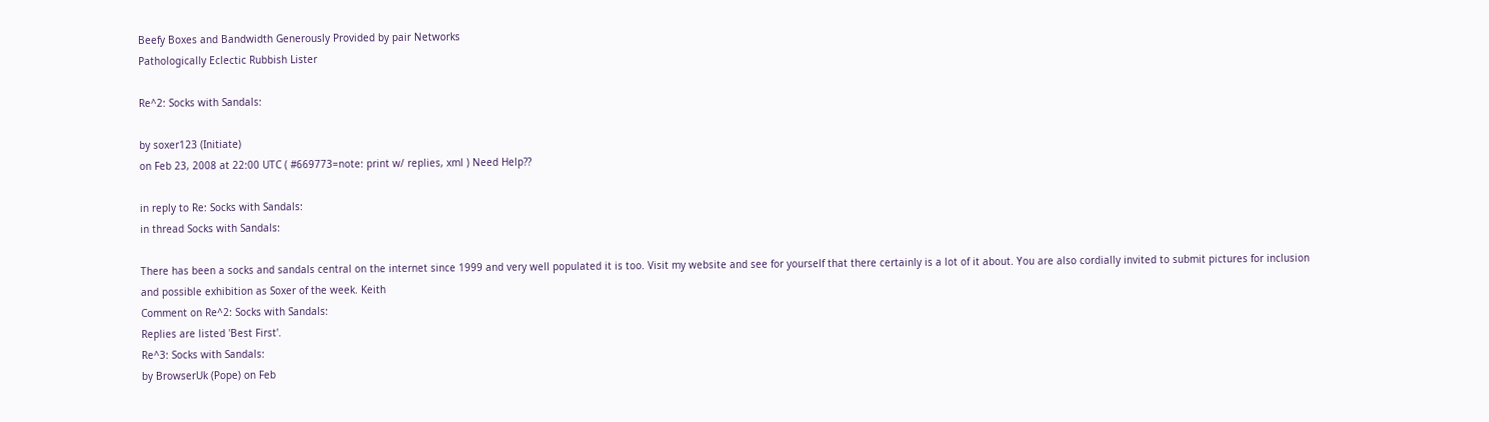Beefy Boxes and Bandwidth Generously Provided by pair Networks
Pathologically Eclectic Rubbish Lister

Re^2: Socks with Sandals:

by soxer123 (Initiate)
on Feb 23, 2008 at 22:00 UTC ( #669773=note: print w/ replies, xml ) Need Help??

in reply to Re: Socks with Sandals:
in thread Socks with Sandals:

There has been a socks and sandals central on the internet since 1999 and very well populated it is too. Visit my website and see for yourself that there certainly is a lot of it about. You are also cordially invited to submit pictures for inclusion and possible exhibition as Soxer of the week. Keith
Comment on Re^2: Socks with Sandals:
Replies are listed 'Best First'.
Re^3: Socks with Sandals:
by BrowserUk (Pope) on Feb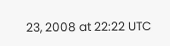23, 2008 at 22:22 UTC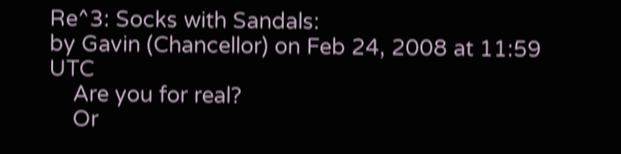Re^3: Socks with Sandals:
by Gavin (Chancellor) on Feb 24, 2008 at 11:59 UTC
    Are you for real?
    Or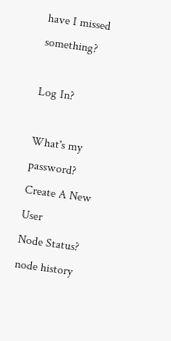have I missed something?

Log In?

What's my password?
Create A New User
Node Status?
node history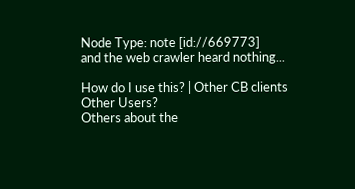Node Type: note [id://669773]
and the web crawler heard nothing...

How do I use this? | Other CB clients
Other Users?
Others about the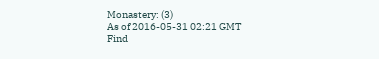Monastery: (3)
As of 2016-05-31 02:21 GMT
Find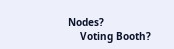Nodes?
    Voting Booth?